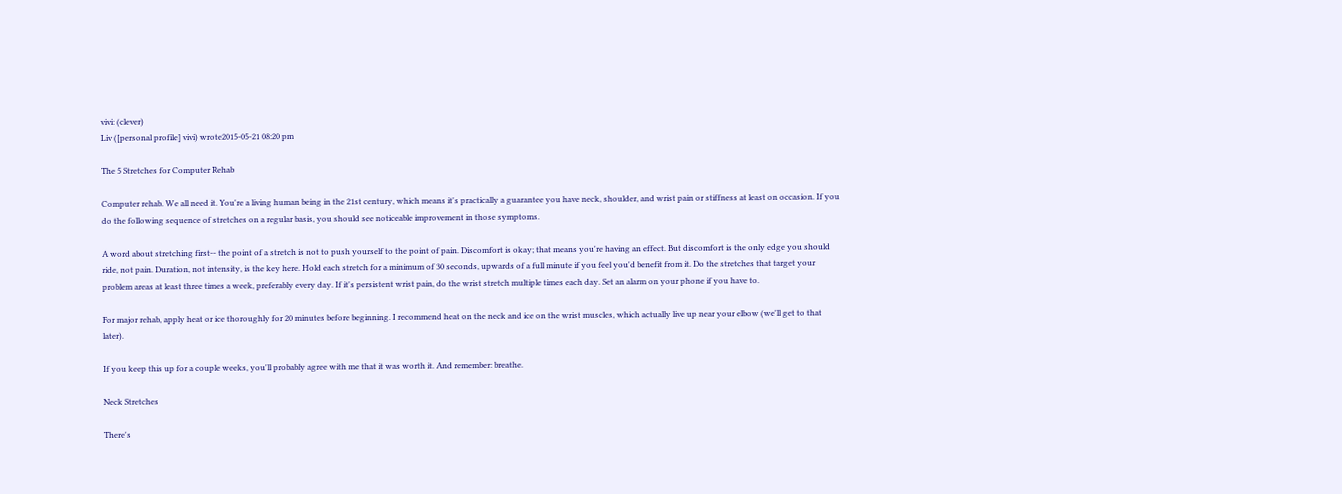vivi: (clever)
Liv ([personal profile] vivi) wrote2015-05-21 08:20 pm

The 5 Stretches for Computer Rehab

Computer rehab. We all need it. You're a living human being in the 21st century, which means it's practically a guarantee you have neck, shoulder, and wrist pain or stiffness at least on occasion. If you do the following sequence of stretches on a regular basis, you should see noticeable improvement in those symptoms.

A word about stretching first-- the point of a stretch is not to push yourself to the point of pain. Discomfort is okay; that means you're having an effect. But discomfort is the only edge you should ride, not pain. Duration, not intensity, is the key here. Hold each stretch for a minimum of 30 seconds, upwards of a full minute if you feel you'd benefit from it. Do the stretches that target your problem areas at least three times a week, preferably every day. If it's persistent wrist pain, do the wrist stretch multiple times each day. Set an alarm on your phone if you have to.

For major rehab, apply heat or ice thoroughly for 20 minutes before beginning. I recommend heat on the neck and ice on the wrist muscles, which actually live up near your elbow (we'll get to that later).

If you keep this up for a couple weeks, you'll probably agree with me that it was worth it. And remember: breathe.

Neck Stretches

There's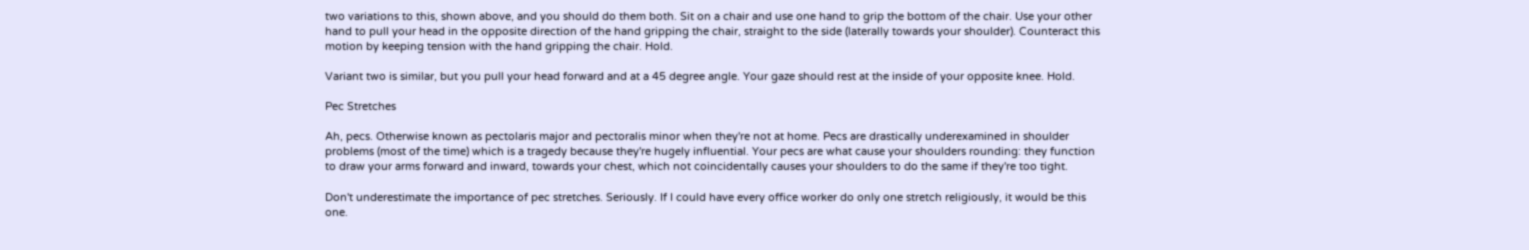two variations to this, shown above, and you should do them both. Sit on a chair and use one hand to grip the bottom of the chair. Use your other hand to pull your head in the opposite direction of the hand gripping the chair, straight to the side (laterally towards your shoulder). Counteract this motion by keeping tension with the hand gripping the chair. Hold.

Variant two is similar, but you pull your head forward and at a 45 degree angle. Your gaze should rest at the inside of your opposite knee. Hold.

Pec Stretches

Ah, pecs. Otherwise known as pectolaris major and pectoralis minor when they're not at home. Pecs are drastically underexamined in shoulder problems (most of the time) which is a tragedy because they're hugely influential. Your pecs are what cause your shoulders rounding: they function to draw your arms forward and inward, towards your chest, which not coincidentally causes your shoulders to do the same if they're too tight.

Don't underestimate the importance of pec stretches. Seriously. If I could have every office worker do only one stretch religiously, it would be this one.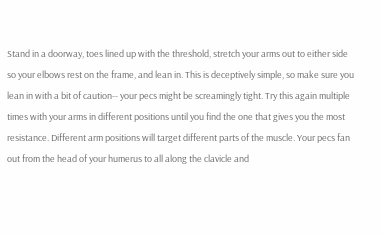Stand in a doorway, toes lined up with the threshold, stretch your arms out to either side so your elbows rest on the frame, and lean in. This is deceptively simple, so make sure you lean in with a bit of caution-- your pecs might be screamingly tight. Try this again multiple times with your arms in different positions until you find the one that gives you the most resistance. Different arm positions will target different parts of the muscle. Your pecs fan out from the head of your humerus to all along the clavicle and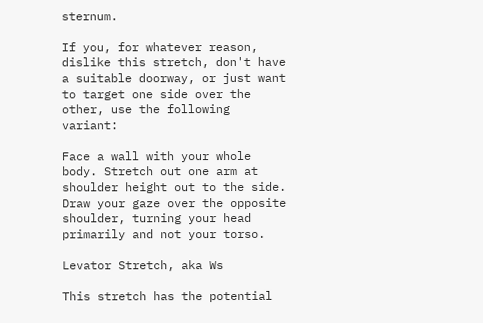sternum.

If you, for whatever reason, dislike this stretch, don't have a suitable doorway, or just want to target one side over the other, use the following variant:

Face a wall with your whole body. Stretch out one arm at shoulder height out to the side. Draw your gaze over the opposite shoulder, turning your head primarily and not your torso.

Levator Stretch, aka Ws

This stretch has the potential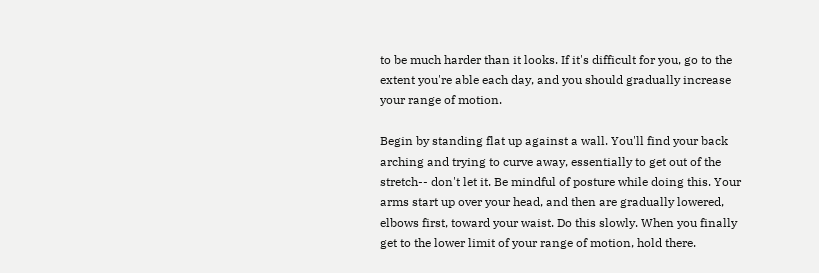to be much harder than it looks. If it's difficult for you, go to the extent you're able each day, and you should gradually increase your range of motion.

Begin by standing flat up against a wall. You'll find your back arching and trying to curve away, essentially to get out of the stretch-- don't let it. Be mindful of posture while doing this. Your arms start up over your head, and then are gradually lowered, elbows first, toward your waist. Do this slowly. When you finally get to the lower limit of your range of motion, hold there.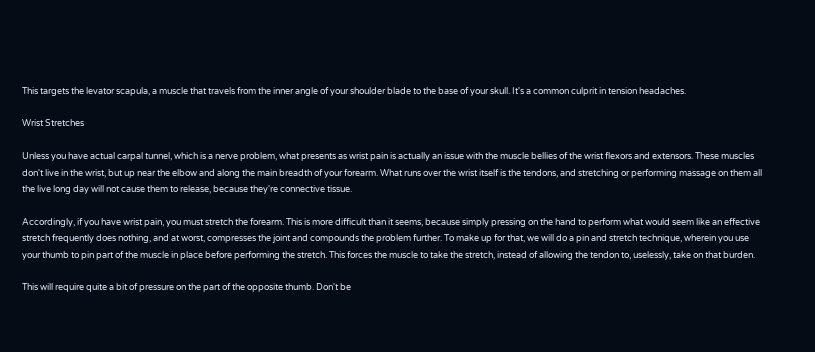This targets the levator scapula, a muscle that travels from the inner angle of your shoulder blade to the base of your skull. It's a common culprit in tension headaches.

Wrist Stretches

Unless you have actual carpal tunnel, which is a nerve problem, what presents as wrist pain is actually an issue with the muscle bellies of the wrist flexors and extensors. These muscles don't live in the wrist, but up near the elbow and along the main breadth of your forearm. What runs over the wrist itself is the tendons, and stretching or performing massage on them all the live long day will not cause them to release, because they're connective tissue.

Accordingly, if you have wrist pain, you must stretch the forearm. This is more difficult than it seems, because simply pressing on the hand to perform what would seem like an effective stretch frequently does nothing, and at worst, compresses the joint and compounds the problem further. To make up for that, we will do a pin and stretch technique, wherein you use your thumb to pin part of the muscle in place before performing the stretch. This forces the muscle to take the stretch, instead of allowing the tendon to, uselessly, take on that burden.

This will require quite a bit of pressure on the part of the opposite thumb. Don't be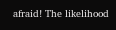afraid! The likelihood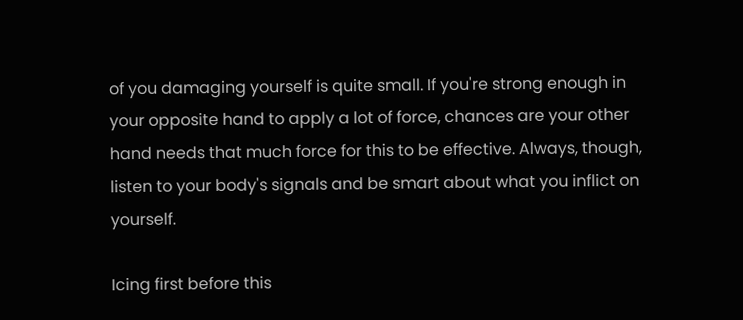of you damaging yourself is quite small. If you're strong enough in your opposite hand to apply a lot of force, chances are your other hand needs that much force for this to be effective. Always, though, listen to your body's signals and be smart about what you inflict on yourself.

Icing first before this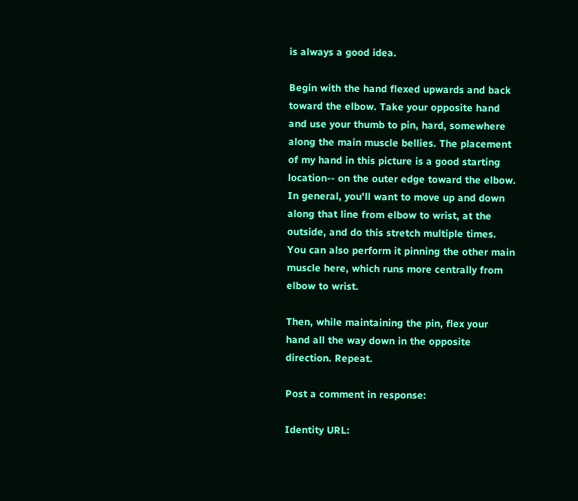is always a good idea.

Begin with the hand flexed upwards and back toward the elbow. Take your opposite hand and use your thumb to pin, hard, somewhere along the main muscle bellies. The placement of my hand in this picture is a good starting location-- on the outer edge toward the elbow. In general, you'll want to move up and down along that line from elbow to wrist, at the outside, and do this stretch multiple times. You can also perform it pinning the other main muscle here, which runs more centrally from elbow to wrist.

Then, while maintaining the pin, flex your hand all the way down in the opposite direction. Repeat.

Post a comment in response:

Identity URL: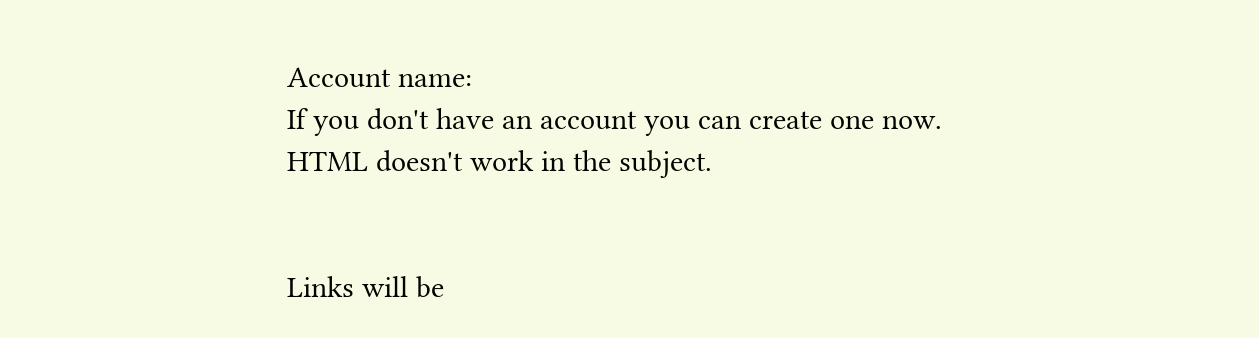Account name:
If you don't have an account you can create one now.
HTML doesn't work in the subject.


Links will be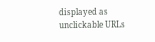displayed as unclickable URLs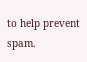to help prevent spam.